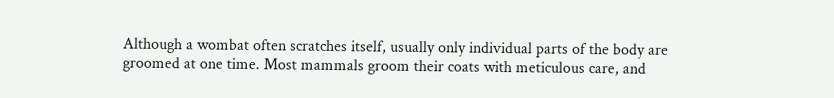Although a wombat often scratches itself, usually only individual parts of the body are groomed at one time. Most mammals groom their coats with meticulous care, and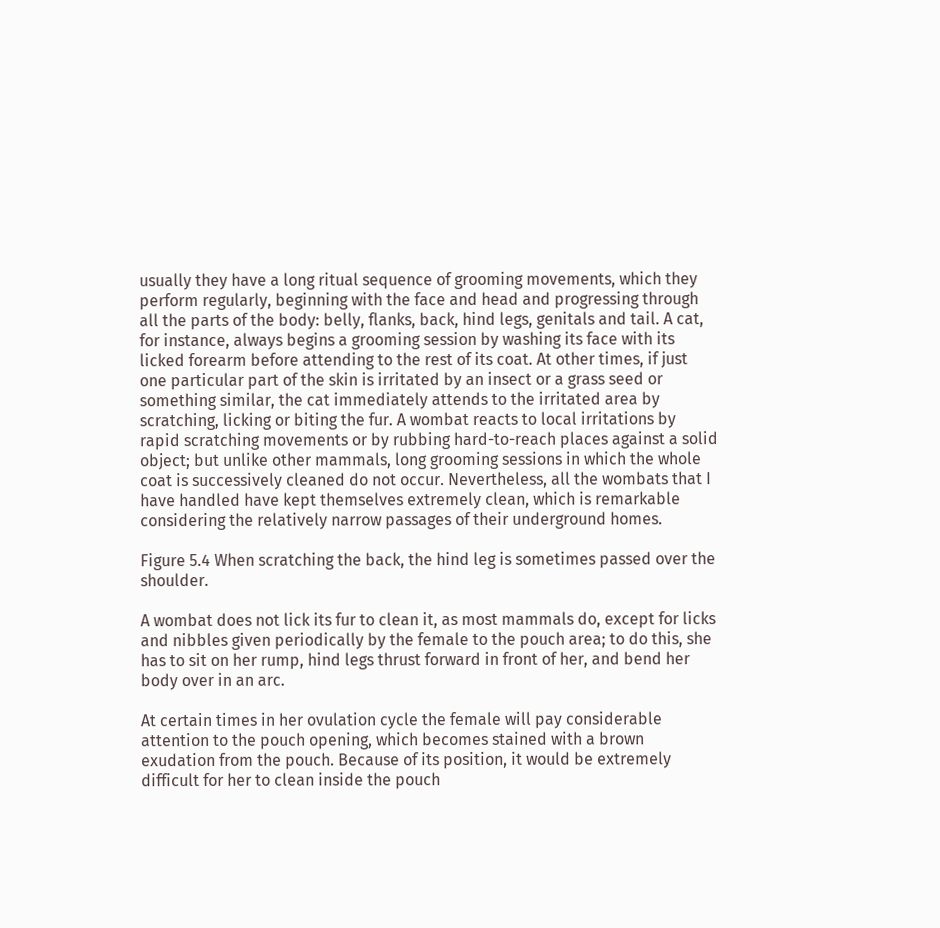usually they have a long ritual sequence of grooming movements, which they perform regularly, beginning with the face and head and progressing through all the parts of the body: belly, flanks, back, hind legs, genitals and tail. A cat, for instance, always begins a grooming session by washing its face with its licked forearm before attending to the rest of its coat. At other times, if just one particular part of the skin is irritated by an insect or a grass seed or something similar, the cat immediately attends to the irritated area by scratching, licking or biting the fur. A wombat reacts to local irritations by rapid scratching movements or by rubbing hard-to-reach places against a solid object; but unlike other mammals, long grooming sessions in which the whole coat is successively cleaned do not occur. Nevertheless, all the wombats that I have handled have kept themselves extremely clean, which is remarkable considering the relatively narrow passages of their underground homes.

Figure 5.4 When scratching the back, the hind leg is sometimes passed over the shoulder.

A wombat does not lick its fur to clean it, as most mammals do, except for licks and nibbles given periodically by the female to the pouch area; to do this, she has to sit on her rump, hind legs thrust forward in front of her, and bend her body over in an arc.

At certain times in her ovulation cycle the female will pay considerable attention to the pouch opening, which becomes stained with a brown exudation from the pouch. Because of its position, it would be extremely difficult for her to clean inside the pouch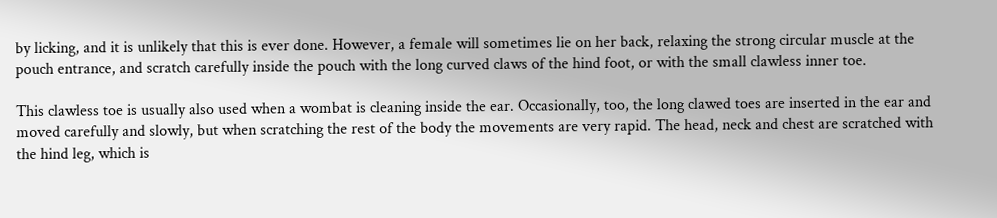by licking, and it is unlikely that this is ever done. However, a female will sometimes lie on her back, relaxing the strong circular muscle at the pouch entrance, and scratch carefully inside the pouch with the long curved claws of the hind foot, or with the small clawless inner toe.

This clawless toe is usually also used when a wombat is cleaning inside the ear. Occasionally, too, the long clawed toes are inserted in the ear and moved carefully and slowly, but when scratching the rest of the body the movements are very rapid. The head, neck and chest are scratched with the hind leg, which is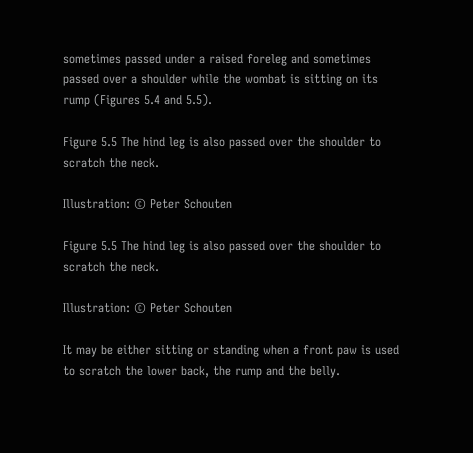sometimes passed under a raised foreleg and sometimes passed over a shoulder while the wombat is sitting on its rump (Figures 5.4 and 5.5).

Figure 5.5 The hind leg is also passed over the shoulder to scratch the neck.

Illustration: © Peter Schouten

Figure 5.5 The hind leg is also passed over the shoulder to scratch the neck.

Illustration: © Peter Schouten

It may be either sitting or standing when a front paw is used to scratch the lower back, the rump and the belly.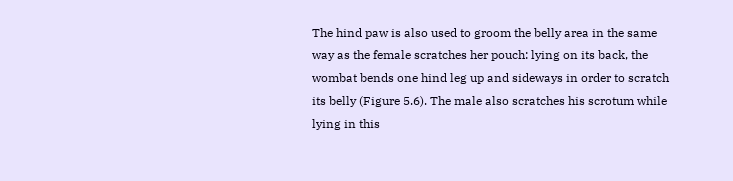The hind paw is also used to groom the belly area in the same way as the female scratches her pouch: lying on its back, the wombat bends one hind leg up and sideways in order to scratch its belly (Figure 5.6). The male also scratches his scrotum while lying in this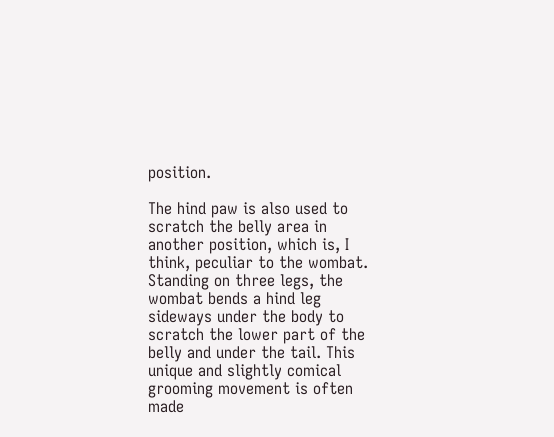position.

The hind paw is also used to scratch the belly area in another position, which is, I think, peculiar to the wombat. Standing on three legs, the wombat bends a hind leg sideways under the body to scratch the lower part of the belly and under the tail. This unique and slightly comical grooming movement is often made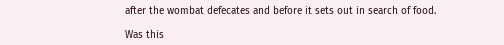after the wombat defecates and before it sets out in search of food.

Was this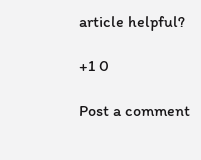article helpful?

+1 0

Post a comment